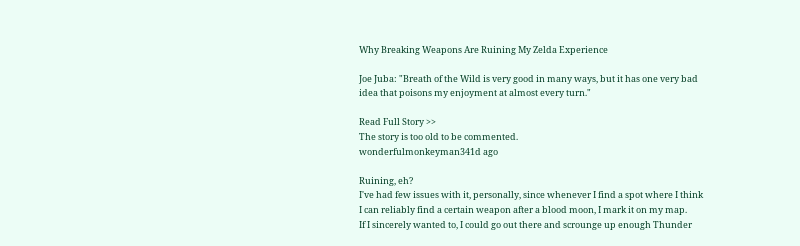Why Breaking Weapons Are Ruining My Zelda Experience

Joe Juba: "Breath of the Wild is very good in many ways, but it has one very bad idea that poisons my enjoyment at almost every turn."

Read Full Story >>
The story is too old to be commented.
wonderfulmonkeyman341d ago

Ruining, eh?
I've had few issues with it, personally, since whenever I find a spot where I think I can reliably find a certain weapon after a blood moon, I mark it on my map.
If I sincerely wanted to, I could go out there and scrounge up enough Thunder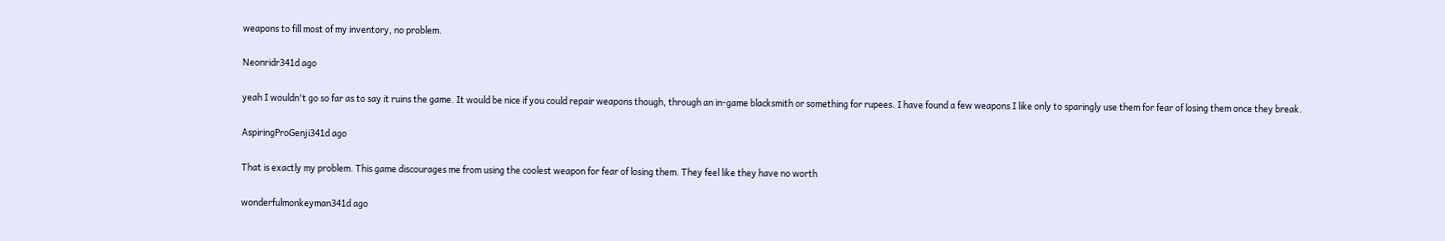weapons to fill most of my inventory, no problem.

Neonridr341d ago

yeah I wouldn't go so far as to say it ruins the game. It would be nice if you could repair weapons though, through an in-game blacksmith or something for rupees. I have found a few weapons I like only to sparingly use them for fear of losing them once they break.

AspiringProGenji341d ago

That is exactly my problem. This game discourages me from using the coolest weapon for fear of losing them. They feel like they have no worth

wonderfulmonkeyman341d ago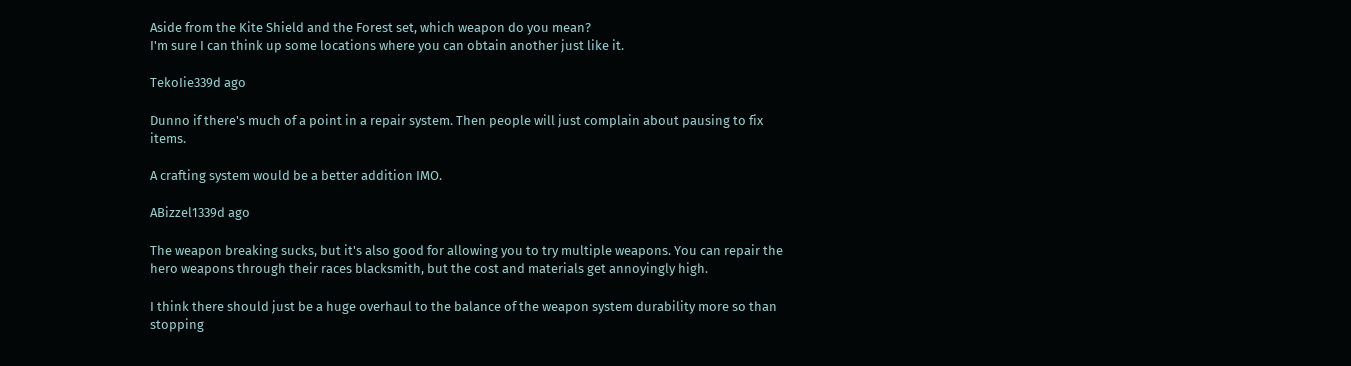Aside from the Kite Shield and the Forest set, which weapon do you mean?
I'm sure I can think up some locations where you can obtain another just like it.

TekoIie339d ago

Dunno if there's much of a point in a repair system. Then people will just complain about pausing to fix items.

A crafting system would be a better addition IMO.

ABizzel1339d ago

The weapon breaking sucks, but it's also good for allowing you to try multiple weapons. You can repair the hero weapons through their races blacksmith, but the cost and materials get annoyingly high.

I think there should just be a huge overhaul to the balance of the weapon system durability more so than stopping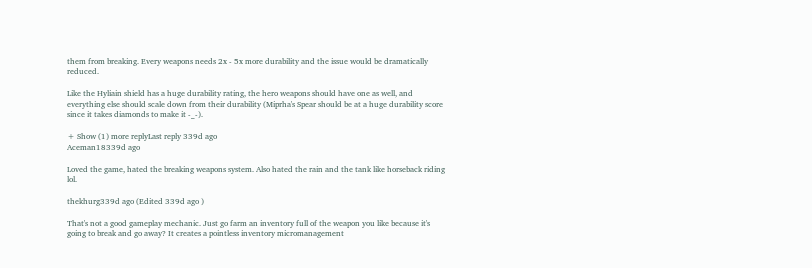them from breaking. Every weapons needs 2x - 5x more durability and the issue would be dramatically reduced.

Like the Hyliain shield has a huge durability rating, the hero weapons should have one as well, and everything else should scale down from their durability (Miprha's Spear should be at a huge durability score since it takes diamonds to make it -_-).

+ Show (1) more replyLast reply 339d ago
Aceman18339d ago

Loved the game, hated the breaking weapons system. Also hated the rain and the tank like horseback riding lol.

thekhurg339d ago (Edited 339d ago )

That's not a good gameplay mechanic. Just go farm an inventory full of the weapon you like because it's going to break and go away? It creates a pointless inventory micromanagement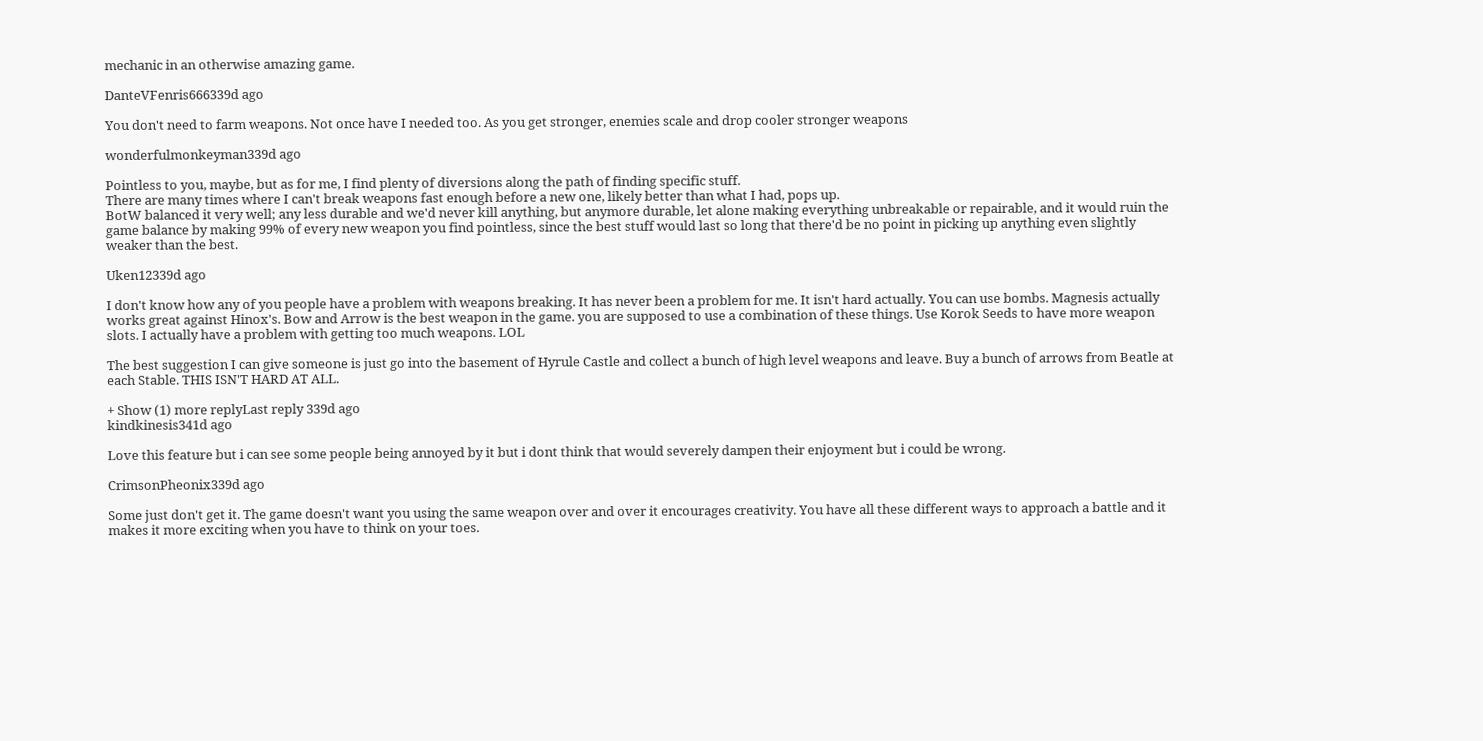mechanic in an otherwise amazing game.

DanteVFenris666339d ago

You don't need to farm weapons. Not once have I needed too. As you get stronger, enemies scale and drop cooler stronger weapons

wonderfulmonkeyman339d ago

Pointless to you, maybe, but as for me, I find plenty of diversions along the path of finding specific stuff.
There are many times where I can't break weapons fast enough before a new one, likely better than what I had, pops up.
BotW balanced it very well; any less durable and we'd never kill anything, but anymore durable, let alone making everything unbreakable or repairable, and it would ruin the game balance by making 99% of every new weapon you find pointless, since the best stuff would last so long that there'd be no point in picking up anything even slightly weaker than the best.

Uken12339d ago

I don't know how any of you people have a problem with weapons breaking. It has never been a problem for me. It isn't hard actually. You can use bombs. Magnesis actually works great against Hinox's. Bow and Arrow is the best weapon in the game. you are supposed to use a combination of these things. Use Korok Seeds to have more weapon slots. I actually have a problem with getting too much weapons. LOL

The best suggestion I can give someone is just go into the basement of Hyrule Castle and collect a bunch of high level weapons and leave. Buy a bunch of arrows from Beatle at each Stable. THIS ISN'T HARD AT ALL.

+ Show (1) more replyLast reply 339d ago
kindkinesis341d ago

Love this feature but i can see some people being annoyed by it but i dont think that would severely dampen their enjoyment but i could be wrong.

CrimsonPheonix339d ago

Some just don't get it. The game doesn't want you using the same weapon over and over it encourages creativity. You have all these different ways to approach a battle and it makes it more exciting when you have to think on your toes.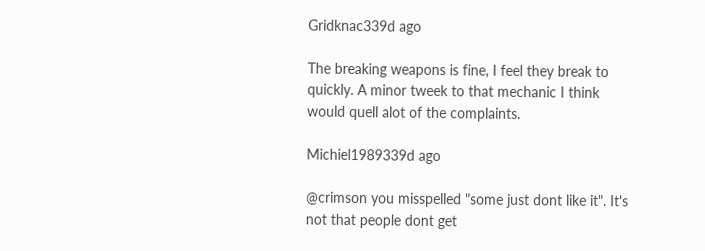Gridknac339d ago

The breaking weapons is fine, I feel they break to quickly. A minor tweek to that mechanic I think would quell alot of the complaints.

Michiel1989339d ago

@crimson you misspelled "some just dont like it". It's not that people dont get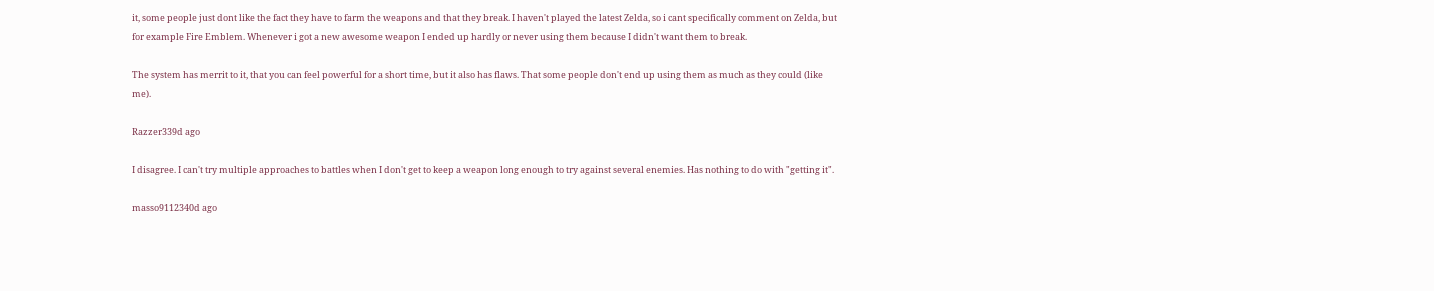it, some people just dont like the fact they have to farm the weapons and that they break. I haven't played the latest Zelda, so i cant specifically comment on Zelda, but for example Fire Emblem. Whenever i got a new awesome weapon I ended up hardly or never using them because I didn't want them to break.

The system has merrit to it, that you can feel powerful for a short time, but it also has flaws. That some people don't end up using them as much as they could (like me).

Razzer339d ago

I disagree. I can't try multiple approaches to battles when I don't get to keep a weapon long enough to try against several enemies. Has nothing to do with "getting it".

masso9112340d ago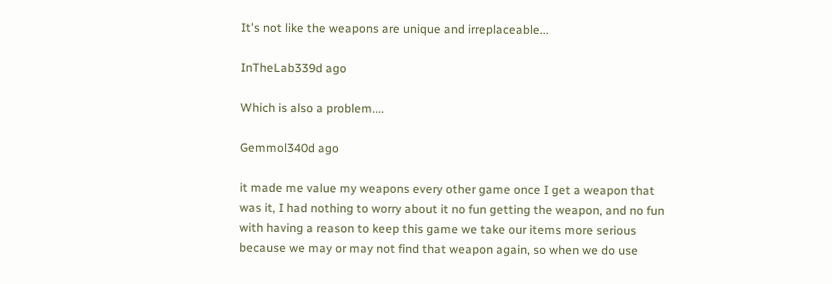It's not like the weapons are unique and irreplaceable...

InTheLab339d ago

Which is also a problem....

Gemmol340d ago

it made me value my weapons every other game once I get a weapon that was it, I had nothing to worry about it no fun getting the weapon, and no fun with having a reason to keep this game we take our items more serious because we may or may not find that weapon again, so when we do use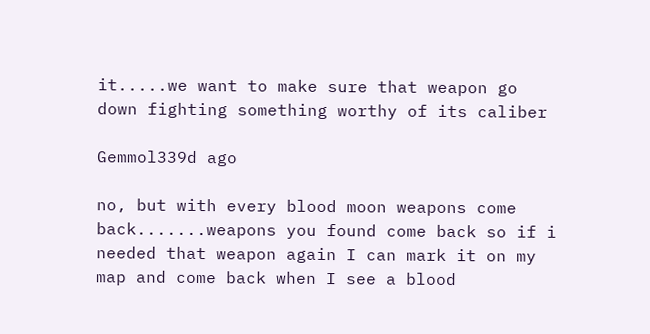it.....we want to make sure that weapon go down fighting something worthy of its caliber

Gemmol339d ago

no, but with every blood moon weapons come back.......weapons you found come back so if i needed that weapon again I can mark it on my map and come back when I see a blood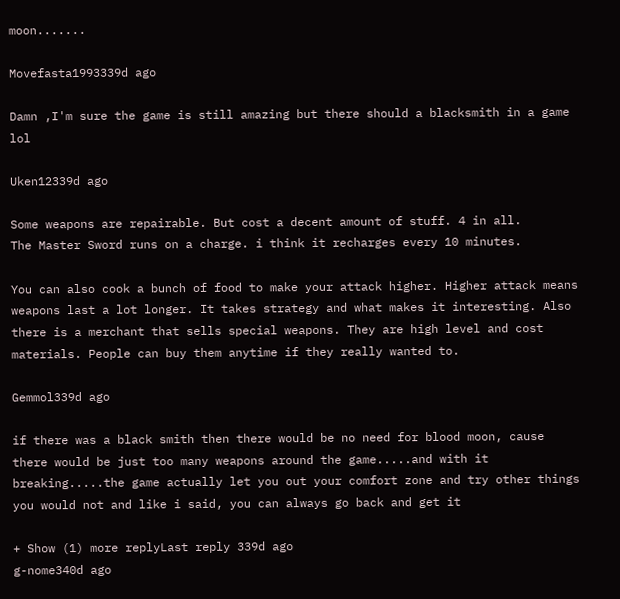moon.......

Movefasta1993339d ago

Damn ,I'm sure the game is still amazing but there should a blacksmith in a game lol

Uken12339d ago

Some weapons are repairable. But cost a decent amount of stuff. 4 in all.
The Master Sword runs on a charge. i think it recharges every 10 minutes.

You can also cook a bunch of food to make your attack higher. Higher attack means weapons last a lot longer. It takes strategy and what makes it interesting. Also there is a merchant that sells special weapons. They are high level and cost materials. People can buy them anytime if they really wanted to.

Gemmol339d ago

if there was a black smith then there would be no need for blood moon, cause there would be just too many weapons around the game.....and with it breaking.....the game actually let you out your comfort zone and try other things you would not and like i said, you can always go back and get it

+ Show (1) more replyLast reply 339d ago
g-nome340d ago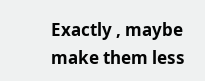Exactly , maybe make them less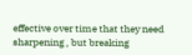effective over time that they need sharpening , but breaking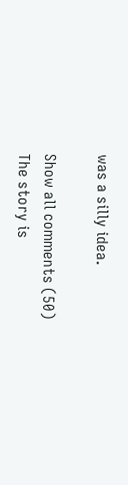was a silly idea.

Show all comments (50)
The story is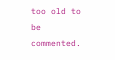too old to be commented.